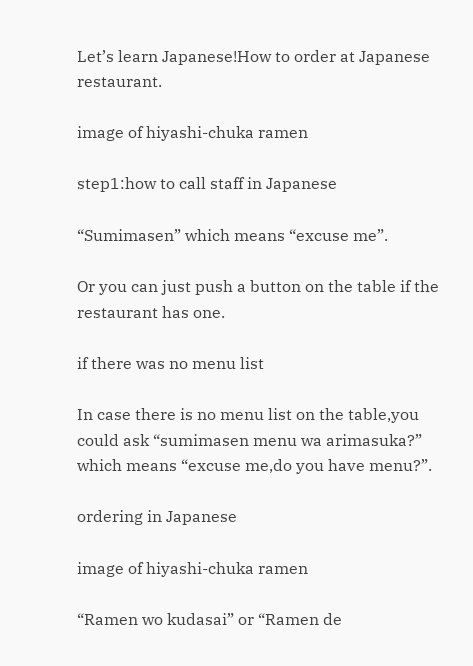Let’s learn Japanese!How to order at Japanese restaurant.

image of hiyashi-chuka ramen

step1:how to call staff in Japanese

“Sumimasen” which means “excuse me”.

Or you can just push a button on the table if the restaurant has one.

if there was no menu list

In case there is no menu list on the table,you could ask “sumimasen menu wa arimasuka?” which means “excuse me,do you have menu?”.

ordering in Japanese

image of hiyashi-chuka ramen

“Ramen wo kudasai” or “Ramen de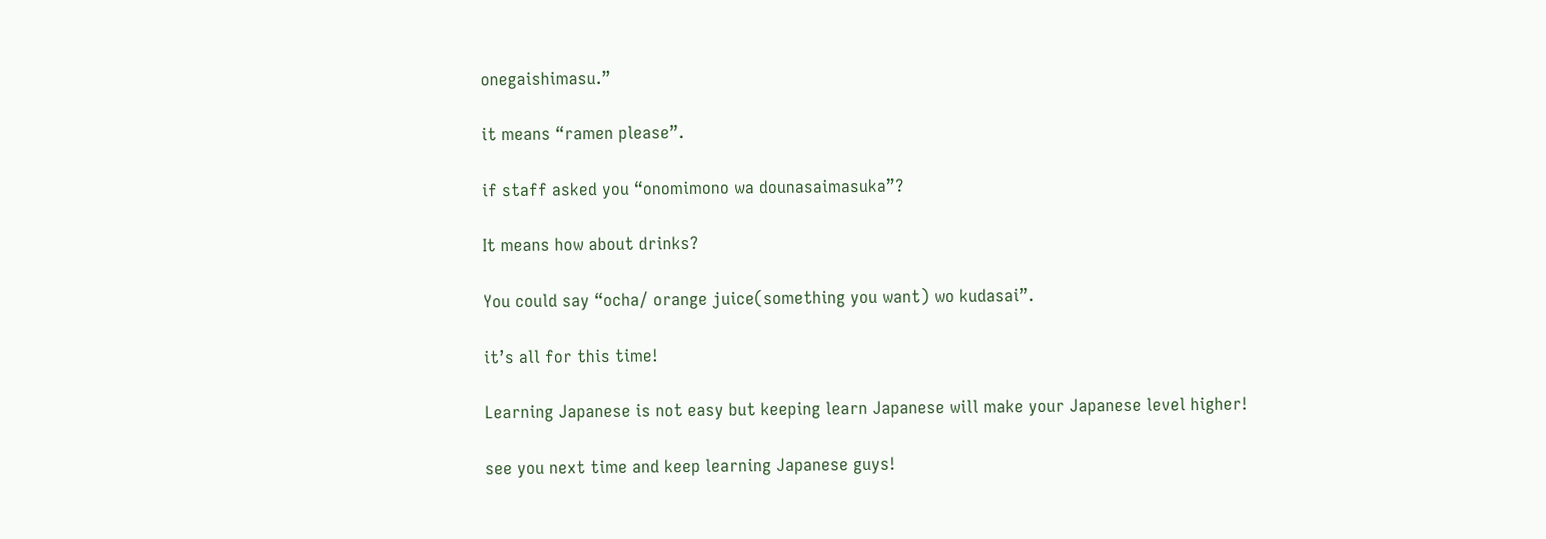onegaishimasu.”

it means “ramen please”.

if staff asked you “onomimono wa dounasaimasuka”?

It means how about drinks?

You could say “ocha/ orange juice(something you want) wo kudasai”.

it’s all for this time!

Learning Japanese is not easy but keeping learn Japanese will make your Japanese level higher!

see you next time and keep learning Japanese guys!